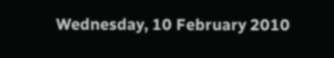Wednesday, 10 February 2010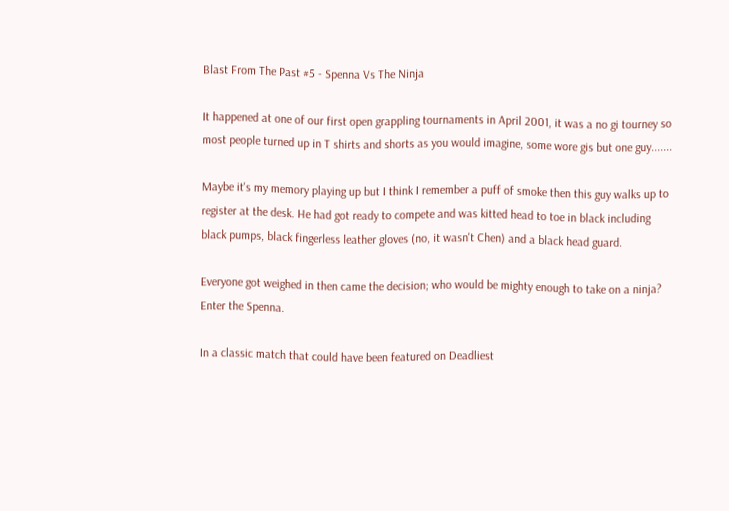Blast From The Past #5 - Spenna Vs The Ninja

It happened at one of our first open grappling tournaments in April 2001, it was a no gi tourney so most people turned up in T shirts and shorts as you would imagine, some wore gis but one guy.......

Maybe it's my memory playing up but I think I remember a puff of smoke then this guy walks up to register at the desk. He had got ready to compete and was kitted head to toe in black including black pumps, black fingerless leather gloves (no, it wasn't Chen) and a black head guard.

Everyone got weighed in then came the decision; who would be mighty enough to take on a ninja? Enter the Spenna.

In a classic match that could have been featured on Deadliest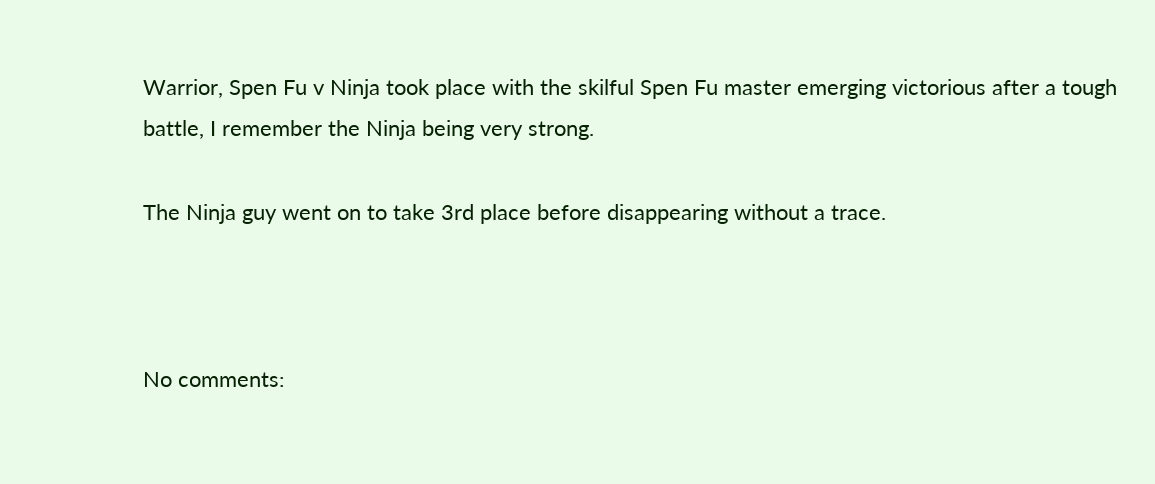Warrior, Spen Fu v Ninja took place with the skilful Spen Fu master emerging victorious after a tough battle, I remember the Ninja being very strong.

The Ninja guy went on to take 3rd place before disappearing without a trace.



No comments: